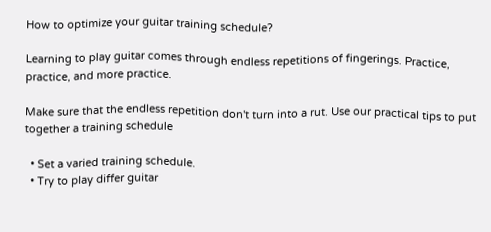How to optimize your guitar training schedule?

Learning to play guitar comes through endless repetitions of fingerings. Practice, practice, and more practice.

Make sure that the endless repetition don't turn into a rut. Use our practical tips to put together a training schedule

  • Set a varied training schedule.
  • Try to play differ guitar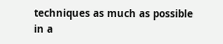techniques as much as possible in a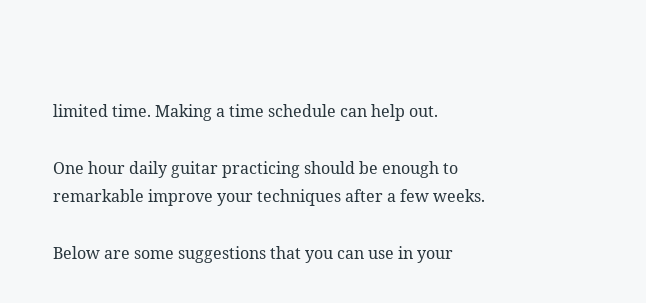limited time. Making a time schedule can help out.

One hour daily guitar practicing should be enough to remarkable improve your techniques after a few weeks.

Below are some suggestions that you can use in your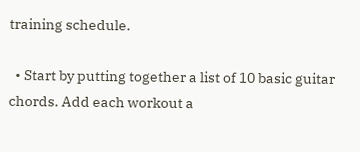training schedule.

  • Start by putting together a list of 10 basic guitar chords. Add each workout a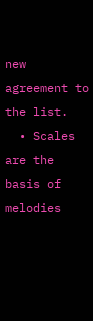new agreement to the list.
  • Scales are the basis of melodies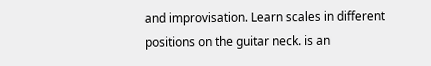and improvisation. Learn scales in different positions on the guitar neck. is an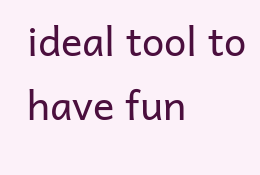ideal tool to have fun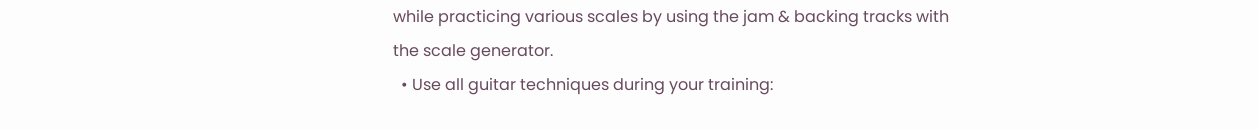while practicing various scales by using the jam & backing tracks with the scale generator.
  • Use all guitar techniques during your training: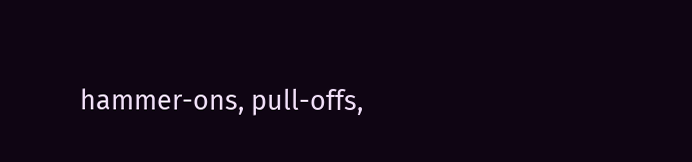hammer-ons, pull-offs,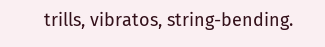trills, vibratos, string-bending.